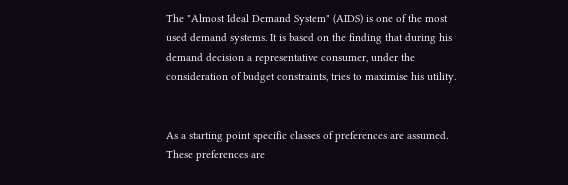The "Almost Ideal Demand System" (AIDS) is one of the most used demand systems. It is based on the finding that during his demand decision a representative consumer, under the consideration of budget constraints, tries to maximise his utility.


As a starting point specific classes of preferences are assumed. These preferences are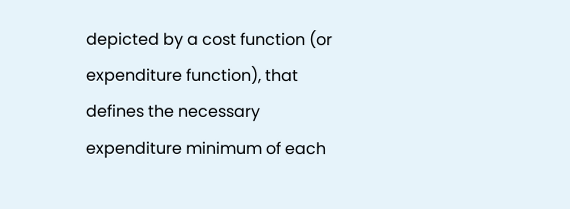depicted by a cost function (or expenditure function), that defines the necessary expenditure minimum of each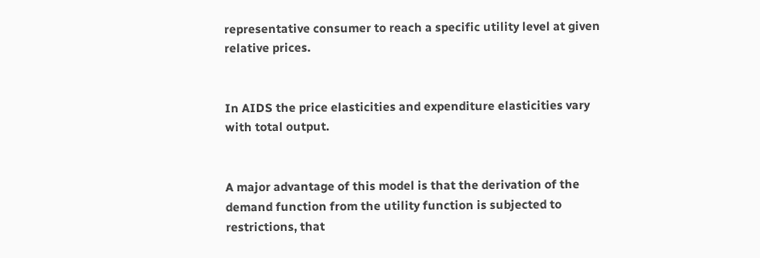representative consumer to reach a specific utility level at given relative prices.


In AIDS the price elasticities and expenditure elasticities vary with total output.


A major advantage of this model is that the derivation of the demand function from the utility function is subjected to restrictions, that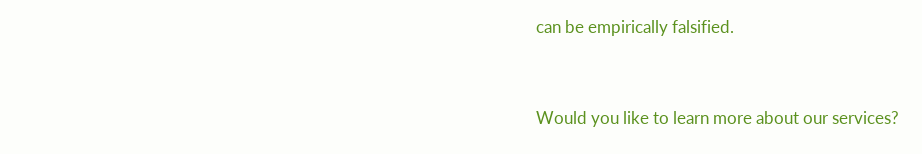can be empirically falsified.


Would you like to learn more about our services?